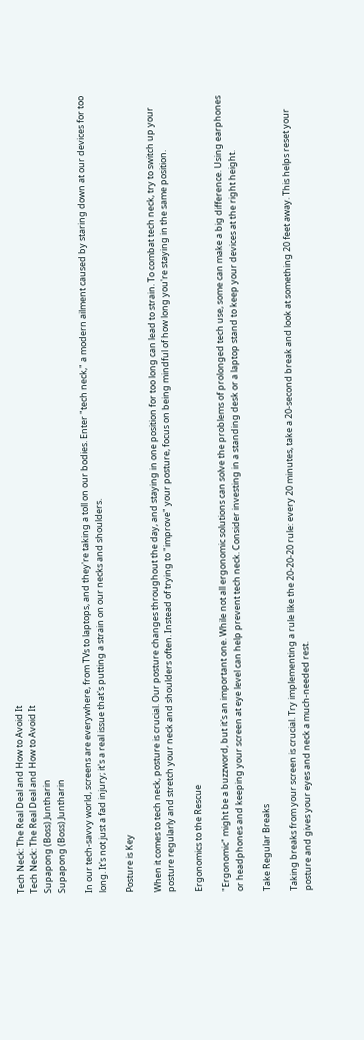Tech Neck: The Real Deal and How to Avoid It
Tech Neck: The Real Deal and How to Avoid It
Supapong (Boss) Juntharin
Supapong (Boss) Juntharin

In our tech-savvy world, screens are everywhere, from TVs to laptops, and they're taking a toll on our bodies. Enter "tech neck," a modern ailment caused by staring down at our devices for too long. It's not just a fad injury; it's a real issue that's putting a strain on our necks and shoulders.

Posture is Key

When it comes to tech neck, posture is crucial. Our posture changes throughout the day, and staying in one position for too long can lead to strain. To combat tech neck, try to switch up your posture regularly and stretch your neck and shoulders often. Instead of trying to "improve" your posture, focus on being mindful of how long you're staying in the same position.

Ergonomics to the Rescue

"Ergonomic" might be a buzzword, but it's an important one. While not all ergonomic solutions can solve the problems of prolonged tech use, some can make a big difference. Using earphones or headphones and keeping your screen at eye level can help prevent tech neck. Consider investing in a standing desk or a laptop stand to keep your devices at the right height.

Take Regular Breaks

Taking breaks from your screen is crucial. Try implementing a rule like the 20-20-20 rule: every 20 minutes, take a 20-second break and look at something 20 feet away. This helps reset your posture and gives your eyes and neck a much-needed rest.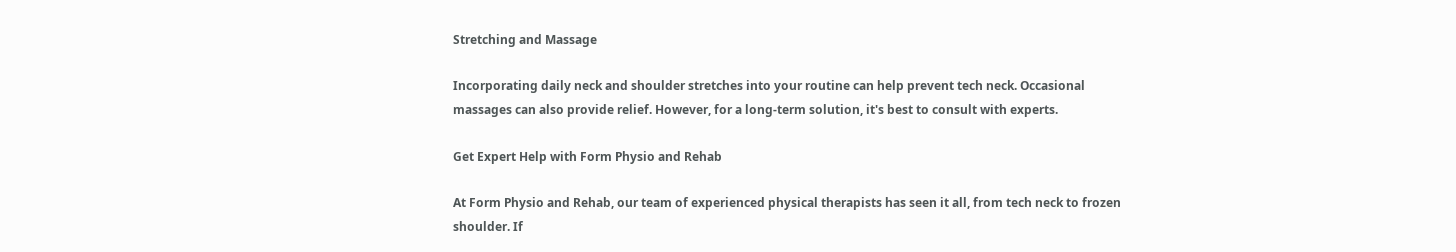Stretching and Massage

Incorporating daily neck and shoulder stretches into your routine can help prevent tech neck. Occasional massages can also provide relief. However, for a long-term solution, it's best to consult with experts.

Get Expert Help with Form Physio and Rehab

At Form Physio and Rehab, our team of experienced physical therapists has seen it all, from tech neck to frozen shoulder. If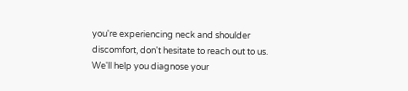you're experiencing neck and shoulder discomfort, don't hesitate to reach out to us. We'll help you diagnose your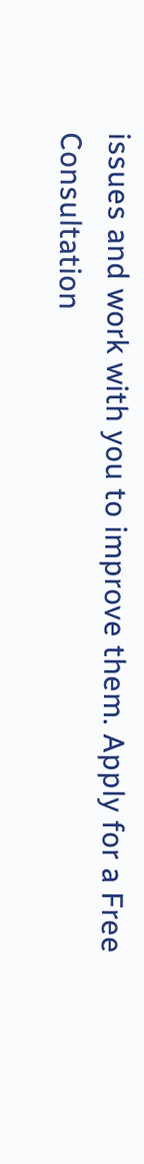issues and work with you to improve them. Apply for a Free Consultation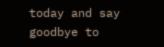today and say goodbye to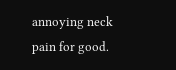annoying neck pain for good.